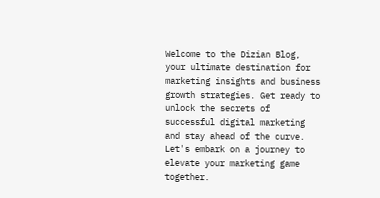Welcome to the Dizian Blog, your ultimate destination for marketing insights and business growth strategies. Get ready to unlock the secrets of successful digital marketing and stay ahead of the curve. Let's embark on a journey to elevate your marketing game together.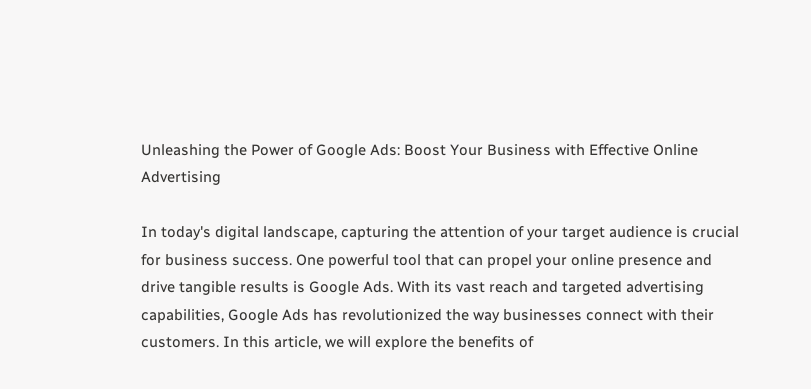Unleashing the Power of Google Ads: Boost Your Business with Effective Online Advertising

In today's digital landscape, capturing the attention of your target audience is crucial for business success. One powerful tool that can propel your online presence and drive tangible results is Google Ads. With its vast reach and targeted advertising capabilities, Google Ads has revolutionized the way businesses connect with their customers. In this article, we will explore the benefits of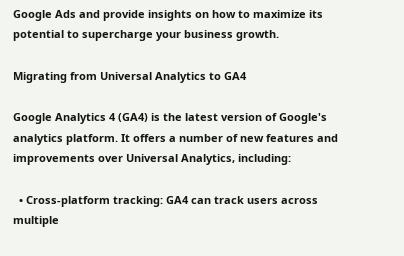Google Ads and provide insights on how to maximize its potential to supercharge your business growth.

Migrating from Universal Analytics to GA4

Google Analytics 4 (GA4) is the latest version of Google's analytics platform. It offers a number of new features and improvements over Universal Analytics, including:

  • Cross-platform tracking: GA4 can track users across multiple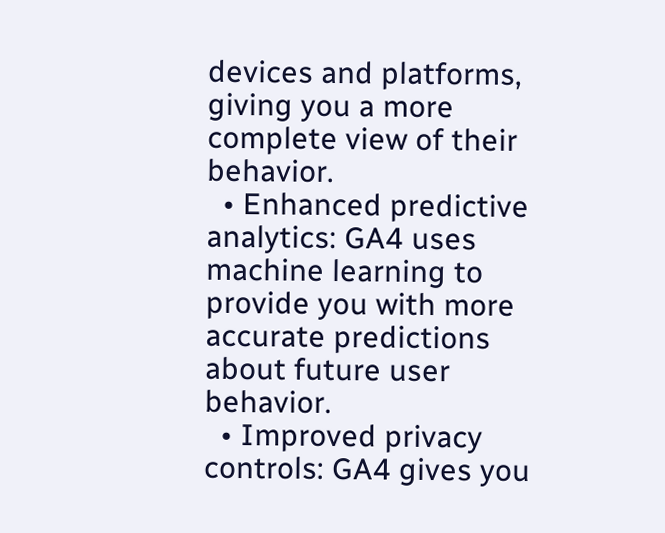devices and platforms, giving you a more complete view of their behavior.
  • Enhanced predictive analytics: GA4 uses machine learning to provide you with more accurate predictions about future user behavior.
  • Improved privacy controls: GA4 gives you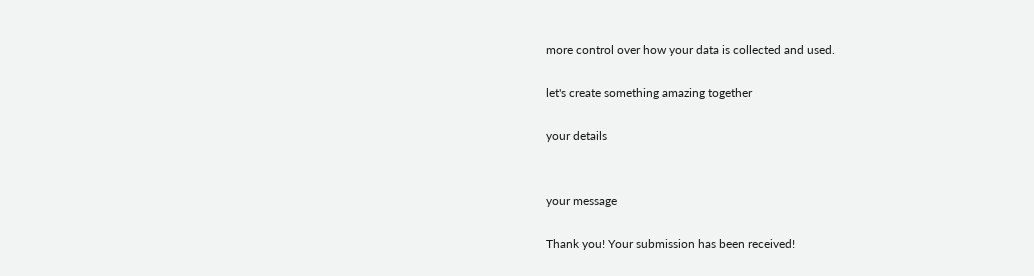more control over how your data is collected and used.

let's create something amazing together

your details


your message

Thank you! Your submission has been received!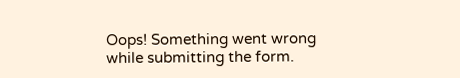Oops! Something went wrong while submitting the form.